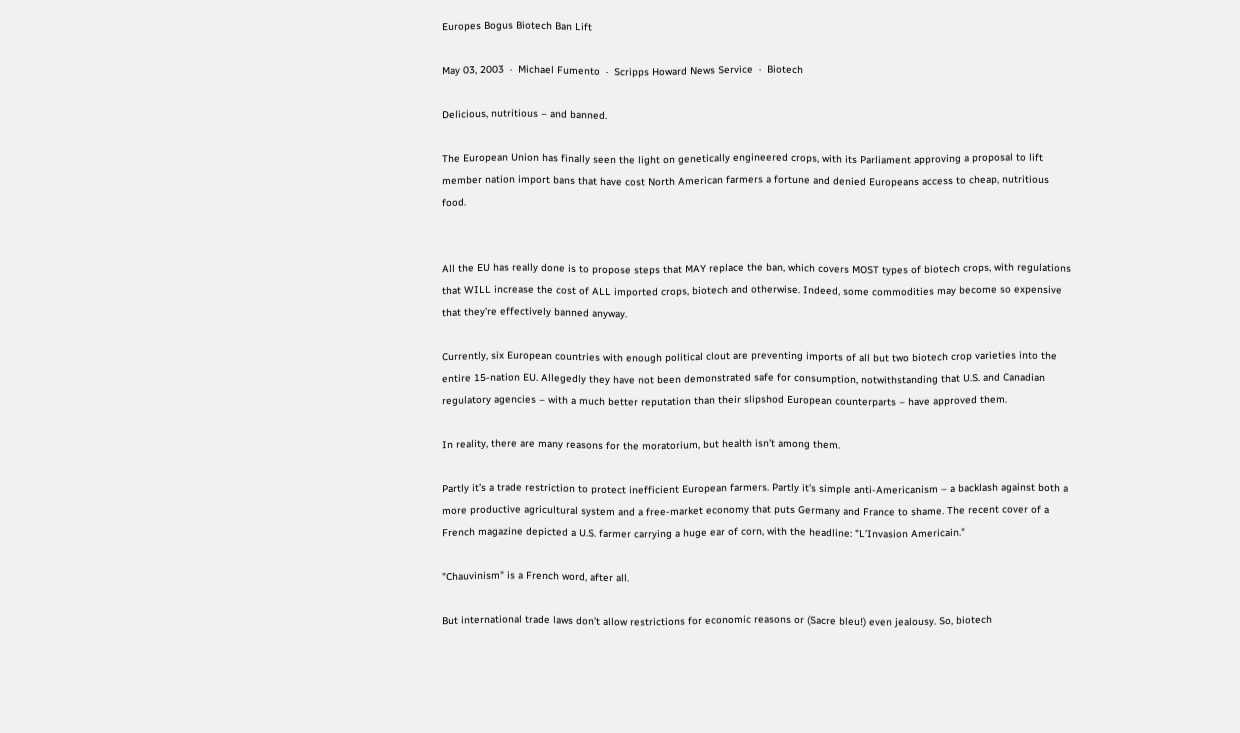Europes Bogus Biotech Ban Lift

May 03, 2003  ·  Michael Fumento  ·  Scripps Howard News Service  ·  Biotech

Delicious, nutritious – and banned.

The European Union has finally seen the light on genetically engineered crops, with its Parliament approving a proposal to lift member nation import bans that have cost North American farmers a fortune and denied Europeans access to cheap, nutritious food.


All the EU has really done is to propose steps that MAY replace the ban, which covers MOST types of biotech crops, with regulations that WILL increase the cost of ALL imported crops, biotech and otherwise. Indeed, some commodities may become so expensive that they’re effectively banned anyway.

Currently, six European countries with enough political clout are preventing imports of all but two biotech crop varieties into the entire 15-nation EU. Allegedly they have not been demonstrated safe for consumption, notwithstanding that U.S. and Canadian regulatory agencies – with a much better reputation than their slipshod European counterparts – have approved them.

In reality, there are many reasons for the moratorium, but health isn’t among them.

Partly it’s a trade restriction to protect inefficient European farmers. Partly it’s simple anti-Americanism – a backlash against both a more productive agricultural system and a free-market economy that puts Germany and France to shame. The recent cover of a French magazine depicted a U.S. farmer carrying a huge ear of corn, with the headline: "L’Invasion Americain."

"Chauvinism" is a French word, after all.

But international trade laws don’t allow restrictions for economic reasons or (Sacre bleu!) even jealousy. So, biotech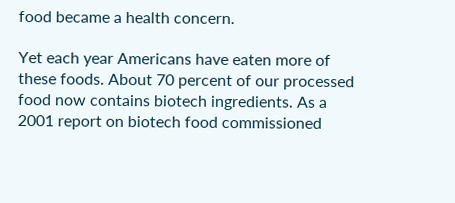food became a health concern.

Yet each year Americans have eaten more of these foods. About 70 percent of our processed food now contains biotech ingredients. As a 2001 report on biotech food commissioned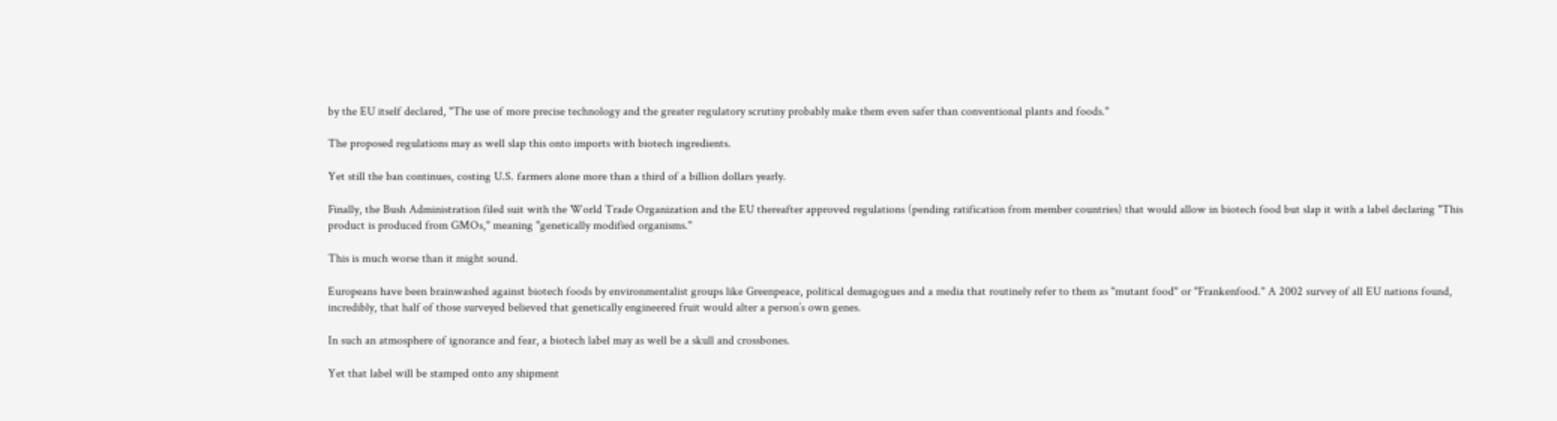by the EU itself declared, "The use of more precise technology and the greater regulatory scrutiny probably make them even safer than conventional plants and foods."

The proposed regulations may as well slap this onto imports with biotech ingredients.

Yet still the ban continues, costing U.S. farmers alone more than a third of a billion dollars yearly.

Finally, the Bush Administration filed suit with the World Trade Organization and the EU thereafter approved regulations (pending ratification from member countries) that would allow in biotech food but slap it with a label declaring "This product is produced from GMOs," meaning "genetically modified organisms."

This is much worse than it might sound.

Europeans have been brainwashed against biotech foods by environmentalist groups like Greenpeace, political demagogues and a media that routinely refer to them as "mutant food" or "Frankenfood." A 2002 survey of all EU nations found, incredibly, that half of those surveyed believed that genetically engineered fruit would alter a person’s own genes.

In such an atmosphere of ignorance and fear, a biotech label may as well be a skull and crossbones.

Yet that label will be stamped onto any shipment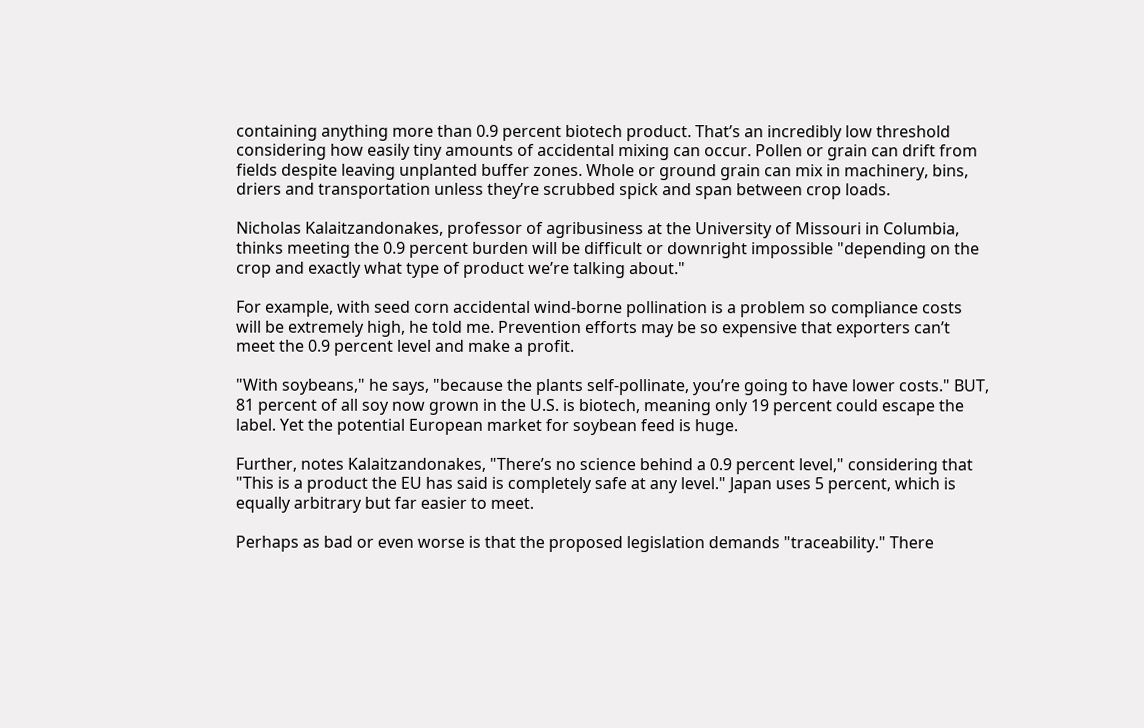containing anything more than 0.9 percent biotech product. That’s an incredibly low threshold considering how easily tiny amounts of accidental mixing can occur. Pollen or grain can drift from fields despite leaving unplanted buffer zones. Whole or ground grain can mix in machinery, bins, driers and transportation unless they’re scrubbed spick and span between crop loads.

Nicholas Kalaitzandonakes, professor of agribusiness at the University of Missouri in Columbia, thinks meeting the 0.9 percent burden will be difficult or downright impossible "depending on the crop and exactly what type of product we’re talking about."

For example, with seed corn accidental wind-borne pollination is a problem so compliance costs will be extremely high, he told me. Prevention efforts may be so expensive that exporters can’t meet the 0.9 percent level and make a profit.

"With soybeans," he says, "because the plants self-pollinate, you’re going to have lower costs." BUT, 81 percent of all soy now grown in the U.S. is biotech, meaning only 19 percent could escape the label. Yet the potential European market for soybean feed is huge.

Further, notes Kalaitzandonakes, "There’s no science behind a 0.9 percent level," considering that "This is a product the EU has said is completely safe at any level." Japan uses 5 percent, which is equally arbitrary but far easier to meet.

Perhaps as bad or even worse is that the proposed legislation demands "traceability." There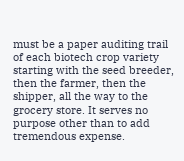must be a paper auditing trail of each biotech crop variety starting with the seed breeder, then the farmer, then the shipper, all the way to the grocery store. It serves no purpose other than to add tremendous expense.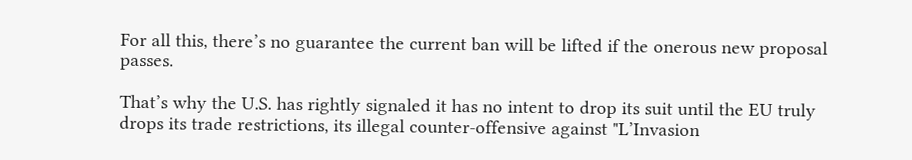For all this, there’s no guarantee the current ban will be lifted if the onerous new proposal passes.

That’s why the U.S. has rightly signaled it has no intent to drop its suit until the EU truly drops its trade restrictions, its illegal counter-offensive against "L’Invasion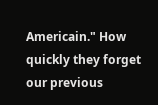Americain." How quickly they forget our previous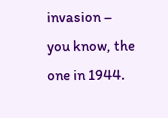invasion – you know, the one in 1944.